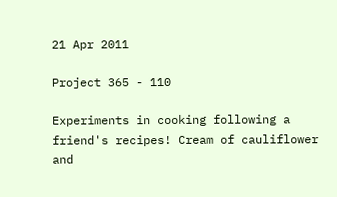21 Apr 2011

Project 365 - 110

Experiments in cooking following a friend's recipes! Cream of cauliflower and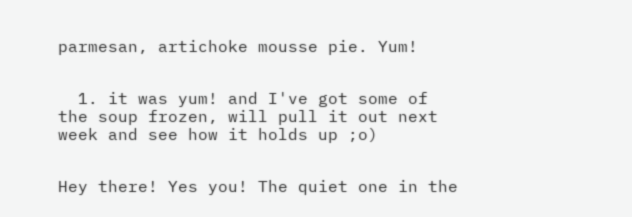parmesan, artichoke mousse pie. Yum!


  1. it was yum! and I've got some of the soup frozen, will pull it out next week and see how it holds up ;o)


Hey there! Yes you! The quiet one in the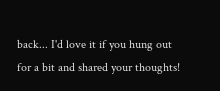back... I'd love it if you hung out for a bit and shared your thoughts!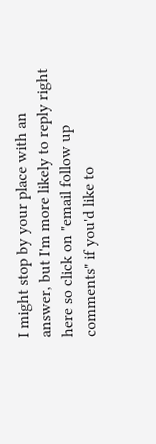I might stop by your place with an answer, but I'm more likely to reply right here so click on "email follow up comments" if you'd like to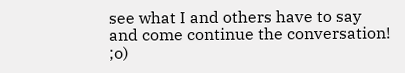see what I and others have to say and come continue the conversation! ;o)